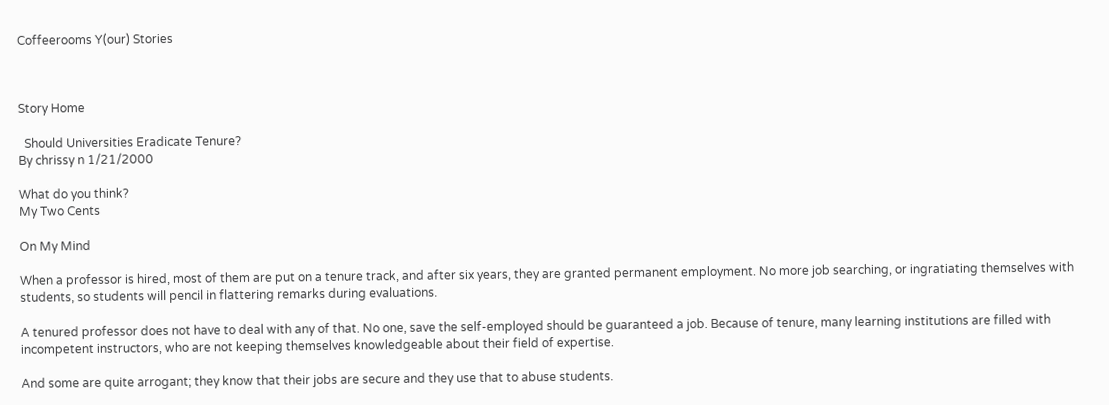Coffeerooms Y(our) Stories



Story Home

  Should Universities Eradicate Tenure?
By chrissy n 1/21/2000

What do you think?
My Two Cents

On My Mind

When a professor is hired, most of them are put on a tenure track, and after six years, they are granted permanent employment. No more job searching, or ingratiating themselves with students, so students will pencil in flattering remarks during evaluations.

A tenured professor does not have to deal with any of that. No one, save the self-employed should be guaranteed a job. Because of tenure, many learning institutions are filled with incompetent instructors, who are not keeping themselves knowledgeable about their field of expertise.

And some are quite arrogant; they know that their jobs are secure and they use that to abuse students.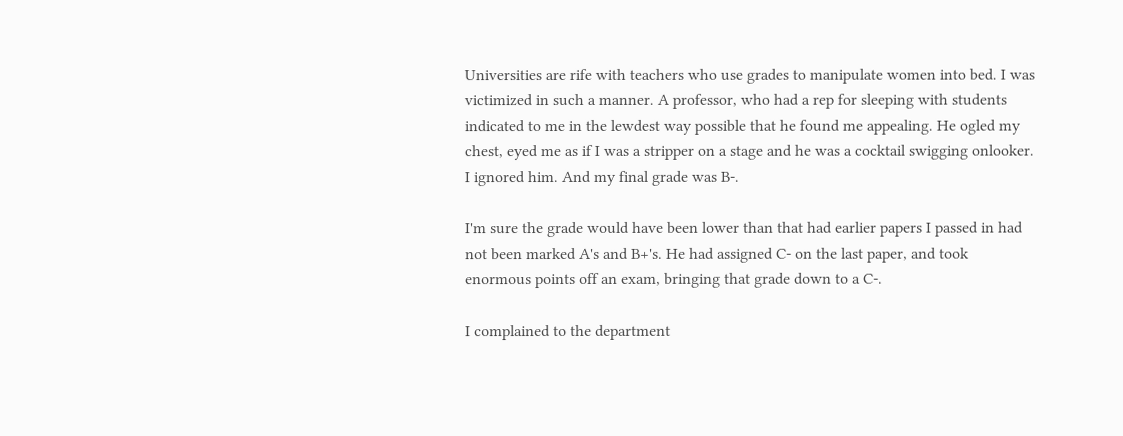Universities are rife with teachers who use grades to manipulate women into bed. I was victimized in such a manner. A professor, who had a rep for sleeping with students indicated to me in the lewdest way possible that he found me appealing. He ogled my chest, eyed me as if I was a stripper on a stage and he was a cocktail swigging onlooker. I ignored him. And my final grade was B-.

I'm sure the grade would have been lower than that had earlier papers I passed in had not been marked A's and B+'s. He had assigned C- on the last paper, and took enormous points off an exam, bringing that grade down to a C-.

I complained to the department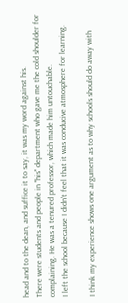head and to the dean, and suffice it to say, it was my word against his.
There were students and people in "his" department who gave me the cold shoulder for complaining. He was a tenured professor, which made him untouchable.
I left the school because I didn't feel that it was conducive atmosphere for learning.

I think my experience shows one argument as to why schools should do away with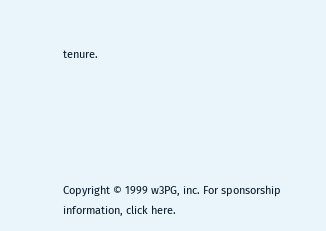tenure.






Copyright © 1999 w3PG, inc. For sponsorship information, click here.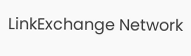LinkExchange Network